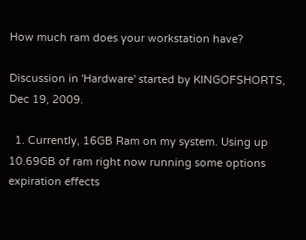How much ram does your workstation have?

Discussion in 'Hardware' started by KINGOFSHORTS, Dec 19, 2009.

  1. Currently, 16GB Ram on my system. Using up 10.69GB of ram right now running some options expiration effects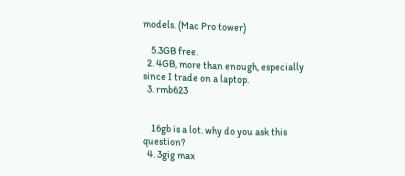models. (Mac Pro tower)

    5.3GB free.
  2. 4GB, more than enough, especially since I trade on a laptop.
  3. rmb623


    16gb is a lot. why do you ask this question?
  4. 3gig max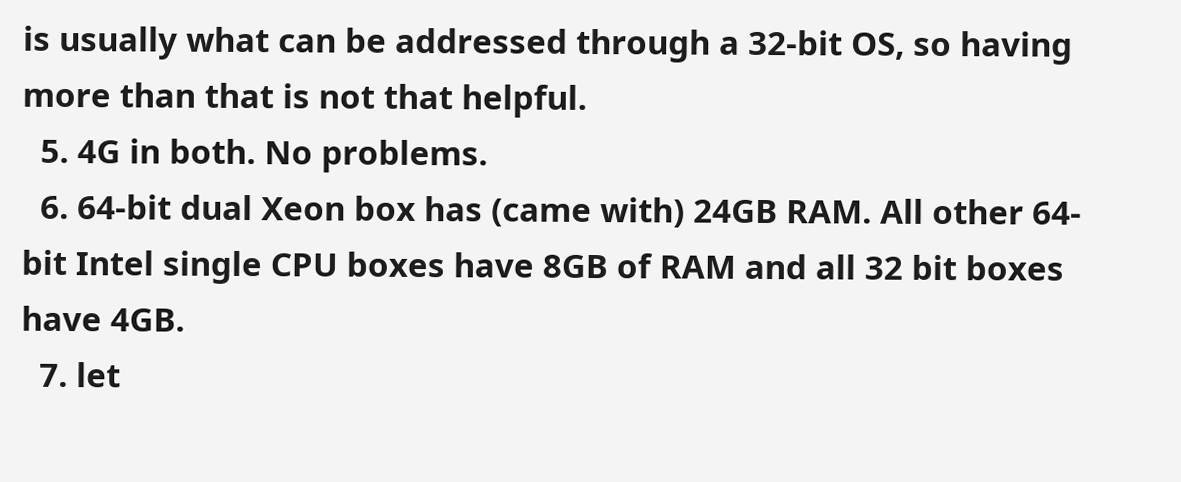is usually what can be addressed through a 32-bit OS, so having more than that is not that helpful.
  5. 4G in both. No problems.
  6. 64-bit dual Xeon box has (came with) 24GB RAM. All other 64-bit Intel single CPU boxes have 8GB of RAM and all 32 bit boxes have 4GB.
  7. let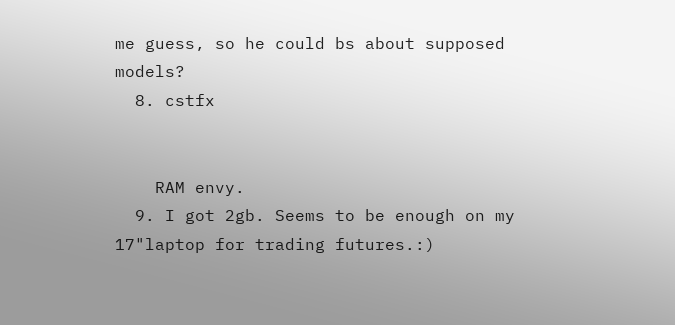me guess, so he could bs about supposed models?
  8. cstfx


    RAM envy.
  9. I got 2gb. Seems to be enough on my 17"laptop for trading futures.:)